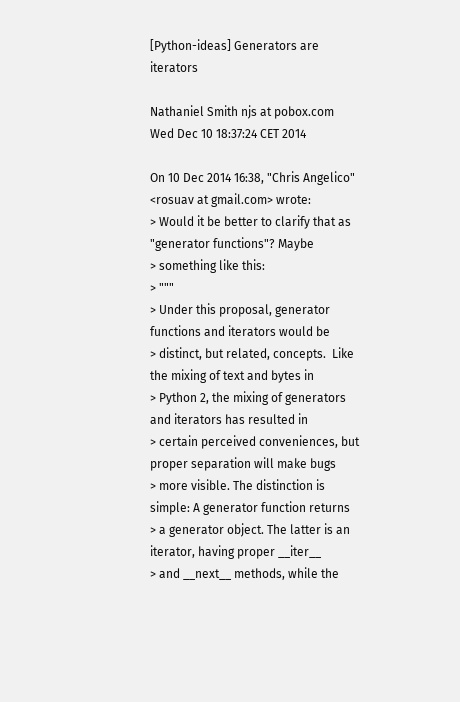[Python-ideas] Generators are iterators

Nathaniel Smith njs at pobox.com
Wed Dec 10 18:37:24 CET 2014

On 10 Dec 2014 16:38, "Chris Angelico" <rosuav at gmail.com> wrote:
> Would it be better to clarify that as "generator functions"? Maybe
> something like this:
> """
> Under this proposal, generator functions and iterators would be
> distinct, but related, concepts.  Like the mixing of text and bytes in
> Python 2, the mixing of generators and iterators has resulted in
> certain perceived conveniences, but proper separation will make bugs
> more visible. The distinction is simple: A generator function returns
> a generator object. The latter is an iterator, having proper __iter__
> and __next__ methods, while the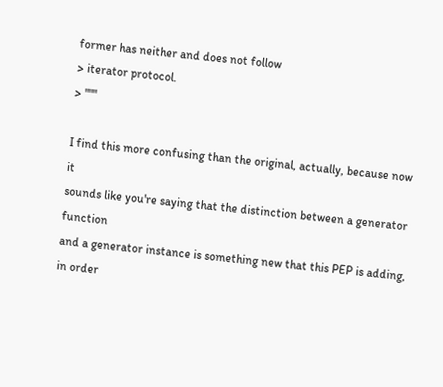former has neither and does not follow
> iterator protocol.
> """

I find this more confusing than the original, actually, because now it
sounds like you're saying that the distinction between a generator function
and a generator instance is something new that this PEP is adding, in order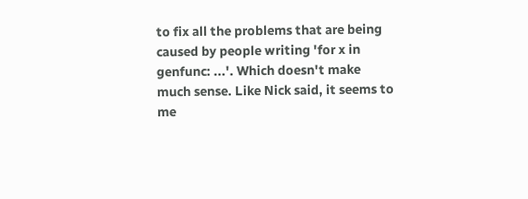to fix all the problems that are being caused by people writing 'for x in
genfunc: ...'. Which doesn't make much sense. Like Nick said, it seems to
me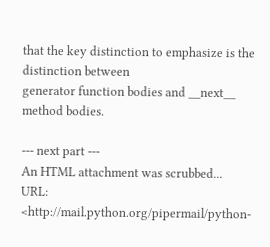that the key distinction to emphasize is the distinction between
generator function bodies and __next__ method bodies.

--- next part ---
An HTML attachment was scrubbed...
URL: <http://mail.python.org/pipermail/python-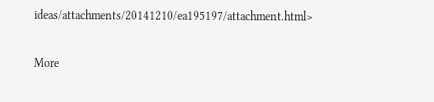ideas/attachments/20141210/ea195197/attachment.html>

More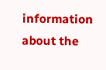information about the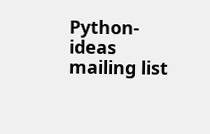Python-ideas mailing list